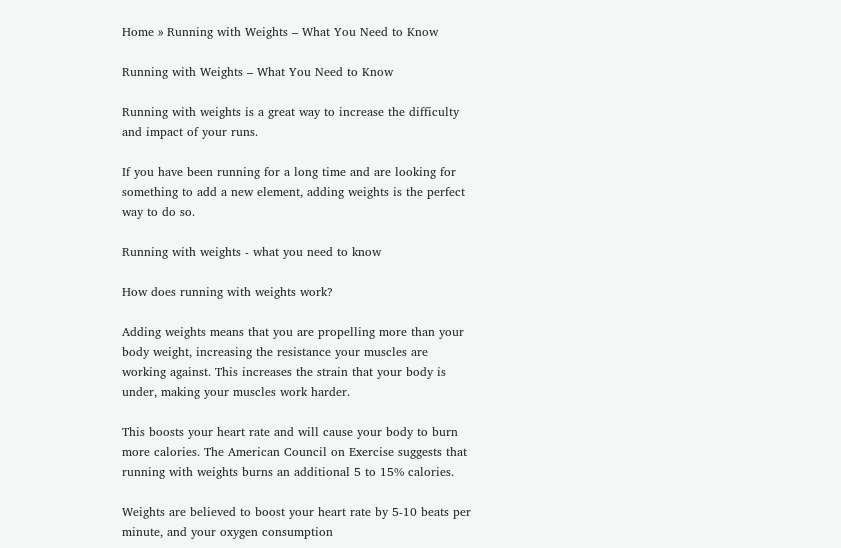Home » Running with Weights – What You Need to Know

Running with Weights – What You Need to Know

Running with weights is a great way to increase the difficulty and impact of your runs.

If you have been running for a long time and are looking for something to add a new element, adding weights is the perfect way to do so.

Running with weights - what you need to know

How does running with weights work?

Adding weights means that you are propelling more than your body weight, increasing the resistance your muscles are working against. This increases the strain that your body is under, making your muscles work harder.

This boosts your heart rate and will cause your body to burn more calories. The American Council on Exercise suggests that running with weights burns an additional 5 to 15% calories.

Weights are believed to boost your heart rate by 5-10 beats per minute, and your oxygen consumption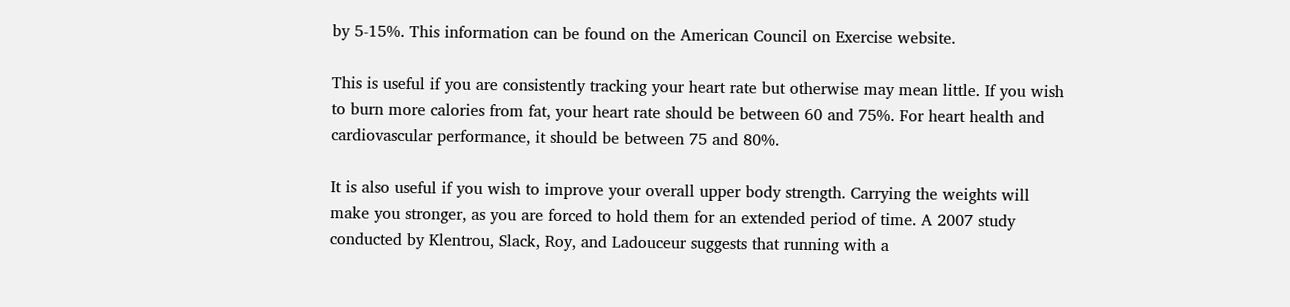by 5-15%. This information can be found on the American Council on Exercise website.

This is useful if you are consistently tracking your heart rate but otherwise may mean little. If you wish to burn more calories from fat, your heart rate should be between 60 and 75%. For heart health and cardiovascular performance, it should be between 75 and 80%.

It is also useful if you wish to improve your overall upper body strength. Carrying the weights will make you stronger, as you are forced to hold them for an extended period of time. A 2007 study conducted by Klentrou, Slack, Roy, and Ladouceur suggests that running with a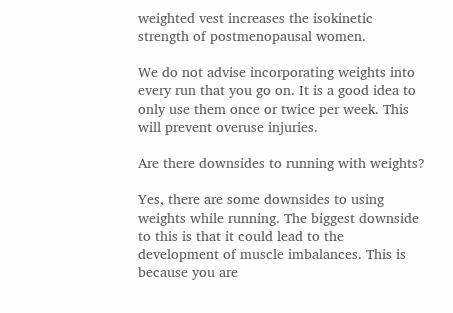weighted vest increases the isokinetic strength of postmenopausal women.

We do not advise incorporating weights into every run that you go on. It is a good idea to only use them once or twice per week. This will prevent overuse injuries.

Are there downsides to running with weights?

Yes, there are some downsides to using weights while running. The biggest downside to this is that it could lead to the development of muscle imbalances. This is because you are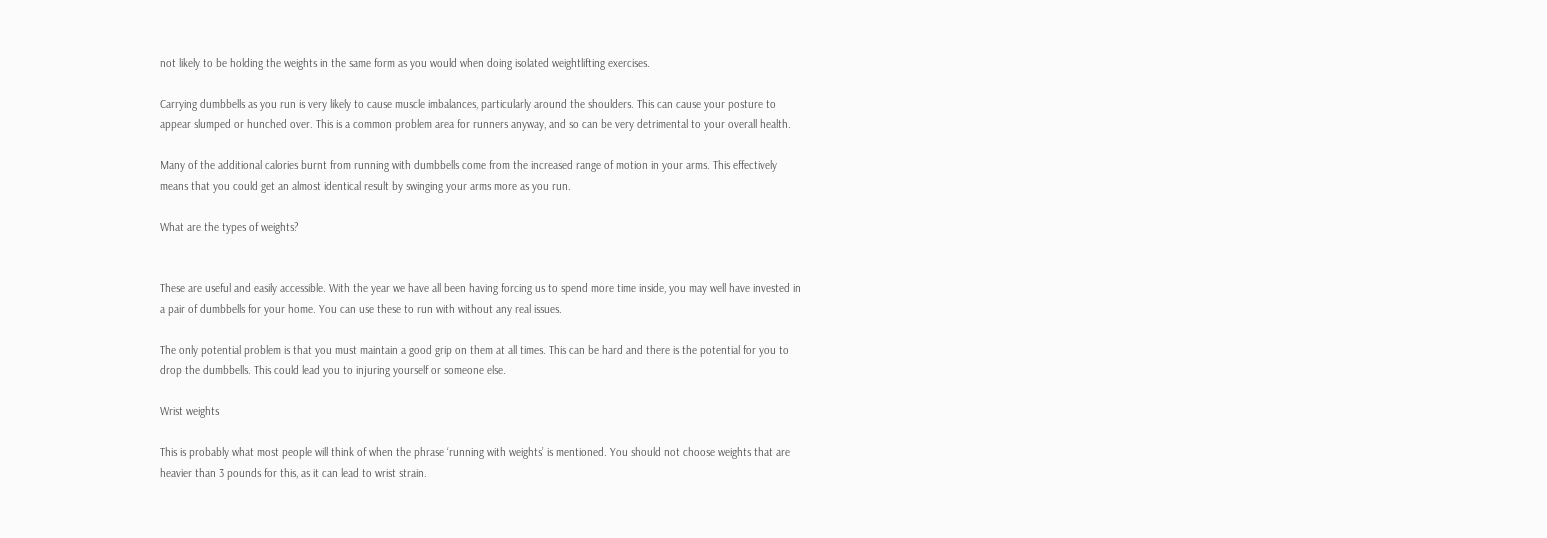not likely to be holding the weights in the same form as you would when doing isolated weightlifting exercises.

Carrying dumbbells as you run is very likely to cause muscle imbalances, particularly around the shoulders. This can cause your posture to appear slumped or hunched over. This is a common problem area for runners anyway, and so can be very detrimental to your overall health.

Many of the additional calories burnt from running with dumbbells come from the increased range of motion in your arms. This effectively means that you could get an almost identical result by swinging your arms more as you run.

What are the types of weights?


These are useful and easily accessible. With the year we have all been having forcing us to spend more time inside, you may well have invested in a pair of dumbbells for your home. You can use these to run with without any real issues.

The only potential problem is that you must maintain a good grip on them at all times. This can be hard and there is the potential for you to drop the dumbbells. This could lead you to injuring yourself or someone else.

Wrist weights

This is probably what most people will think of when the phrase ‘running with weights’ is mentioned. You should not choose weights that are heavier than 3 pounds for this, as it can lead to wrist strain.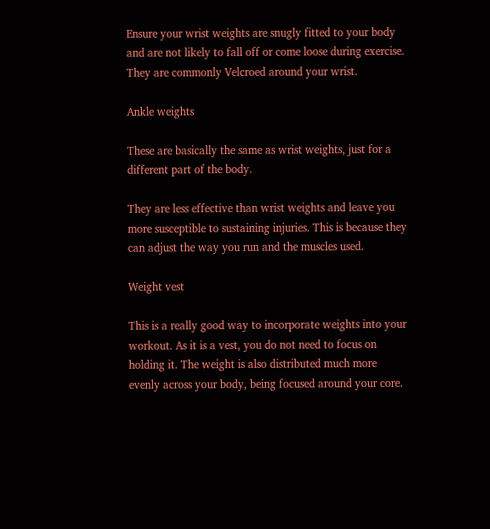Ensure your wrist weights are snugly fitted to your body and are not likely to fall off or come loose during exercise. They are commonly Velcroed around your wrist.

Ankle weights

These are basically the same as wrist weights, just for a different part of the body.

They are less effective than wrist weights and leave you more susceptible to sustaining injuries. This is because they can adjust the way you run and the muscles used.

Weight vest

This is a really good way to incorporate weights into your workout. As it is a vest, you do not need to focus on holding it. The weight is also distributed much more evenly across your body, being focused around your core.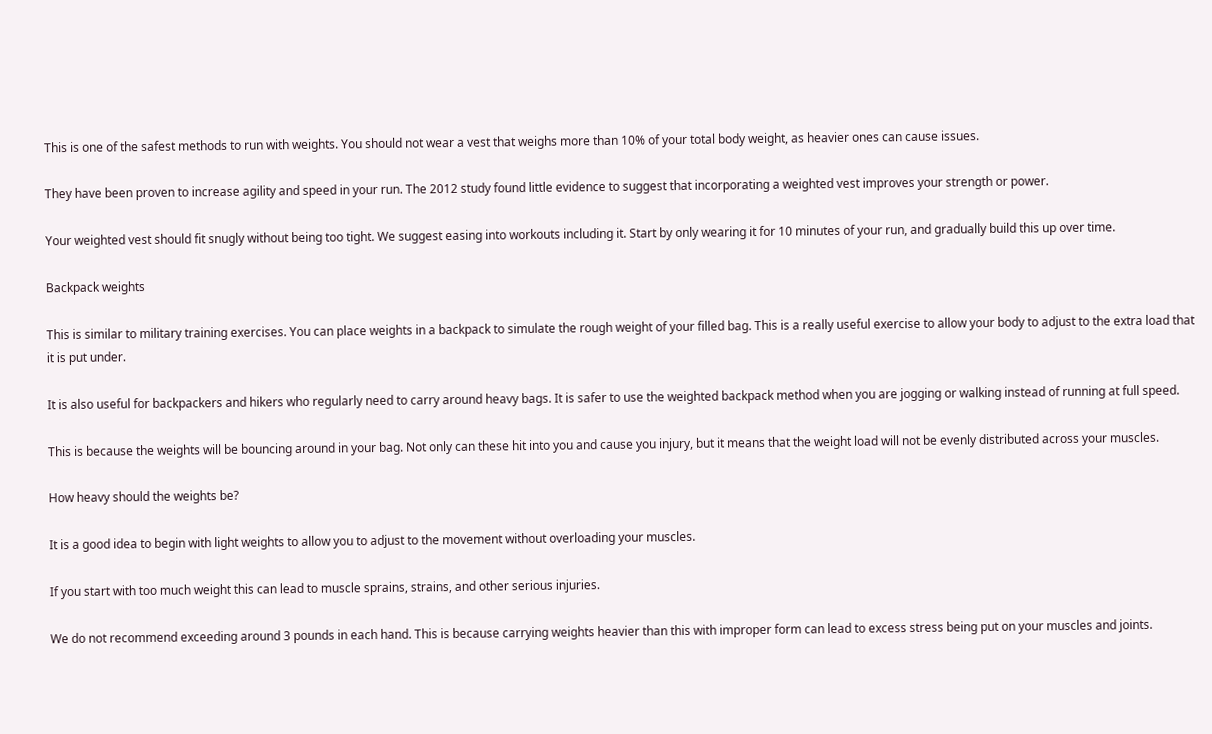This is one of the safest methods to run with weights. You should not wear a vest that weighs more than 10% of your total body weight, as heavier ones can cause issues.

They have been proven to increase agility and speed in your run. The 2012 study found little evidence to suggest that incorporating a weighted vest improves your strength or power.

Your weighted vest should fit snugly without being too tight. We suggest easing into workouts including it. Start by only wearing it for 10 minutes of your run, and gradually build this up over time.

Backpack weights

This is similar to military training exercises. You can place weights in a backpack to simulate the rough weight of your filled bag. This is a really useful exercise to allow your body to adjust to the extra load that it is put under.

It is also useful for backpackers and hikers who regularly need to carry around heavy bags. It is safer to use the weighted backpack method when you are jogging or walking instead of running at full speed.

This is because the weights will be bouncing around in your bag. Not only can these hit into you and cause you injury, but it means that the weight load will not be evenly distributed across your muscles.

How heavy should the weights be?

It is a good idea to begin with light weights to allow you to adjust to the movement without overloading your muscles.

If you start with too much weight this can lead to muscle sprains, strains, and other serious injuries.

We do not recommend exceeding around 3 pounds in each hand. This is because carrying weights heavier than this with improper form can lead to excess stress being put on your muscles and joints.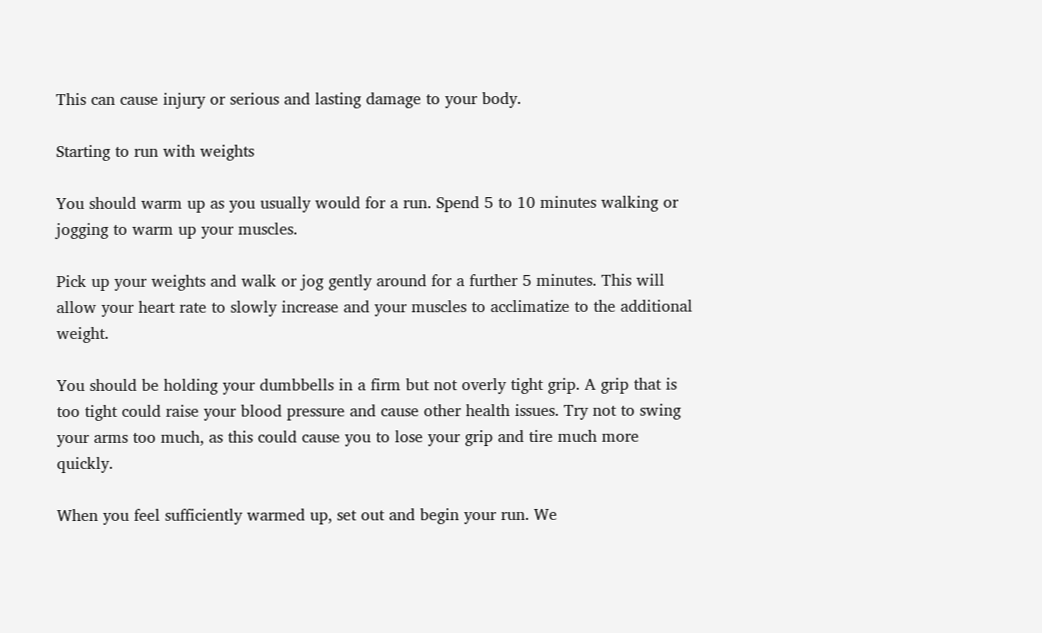This can cause injury or serious and lasting damage to your body.

Starting to run with weights

You should warm up as you usually would for a run. Spend 5 to 10 minutes walking or jogging to warm up your muscles.

Pick up your weights and walk or jog gently around for a further 5 minutes. This will allow your heart rate to slowly increase and your muscles to acclimatize to the additional weight.

You should be holding your dumbbells in a firm but not overly tight grip. A grip that is too tight could raise your blood pressure and cause other health issues. Try not to swing your arms too much, as this could cause you to lose your grip and tire much more quickly.

When you feel sufficiently warmed up, set out and begin your run. We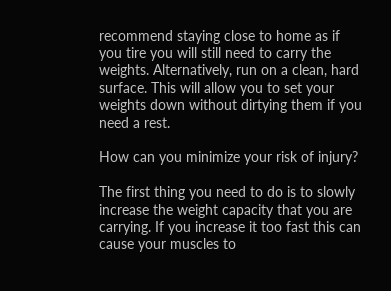recommend staying close to home as if you tire you will still need to carry the weights. Alternatively, run on a clean, hard surface. This will allow you to set your weights down without dirtying them if you need a rest.

How can you minimize your risk of injury?

The first thing you need to do is to slowly increase the weight capacity that you are carrying. If you increase it too fast this can cause your muscles to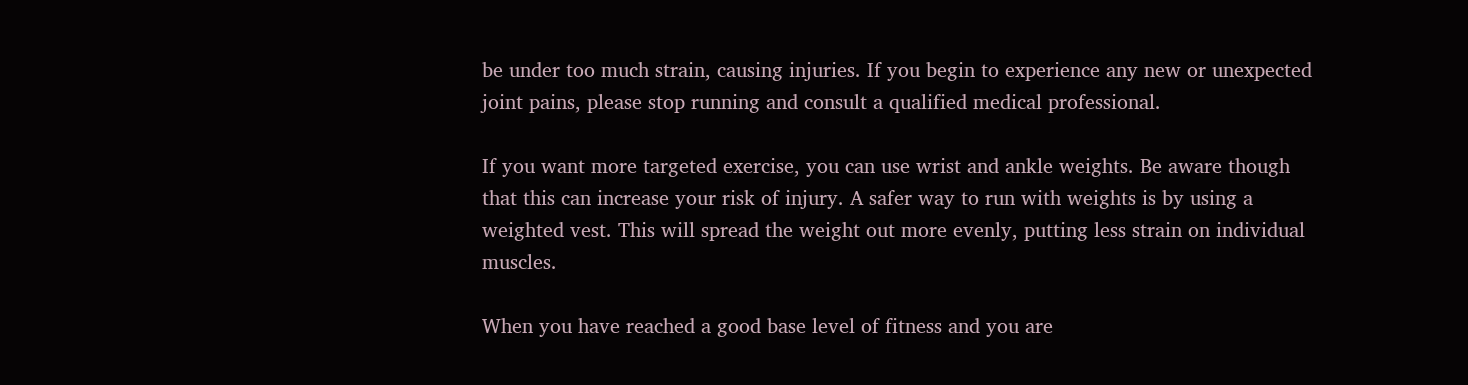be under too much strain, causing injuries. If you begin to experience any new or unexpected joint pains, please stop running and consult a qualified medical professional.

If you want more targeted exercise, you can use wrist and ankle weights. Be aware though that this can increase your risk of injury. A safer way to run with weights is by using a weighted vest. This will spread the weight out more evenly, putting less strain on individual muscles.

When you have reached a good base level of fitness and you are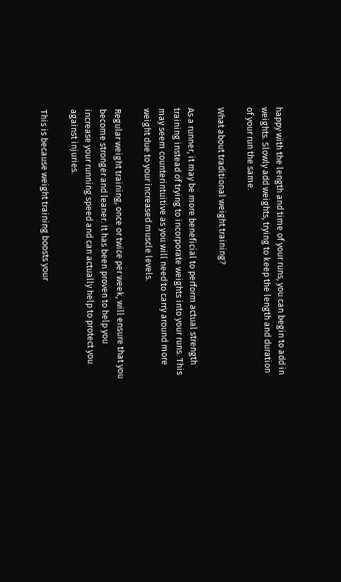happy with the length and time of your runs, you can begin to add in weights. Slowly add weights, trying to keep the length and duration of your run the same.

What about traditional weight training?

As a runner, it may be more beneficial to perform actual strength training instead of trying to incorporate weights into your runs. This may seem counterintuitive as you will need to carry around more weight due to your increased muscle levels.

Regular weight training, once or twice per week, will ensure that you become stronger and leaner. It has been proven to help you increase your running speed and can actually help to protect you against injuries.

This is because weight training boosts your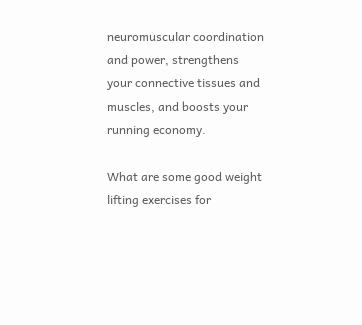neuromuscular coordination and power, strengthens your connective tissues and muscles, and boosts your running economy.

What are some good weight lifting exercises for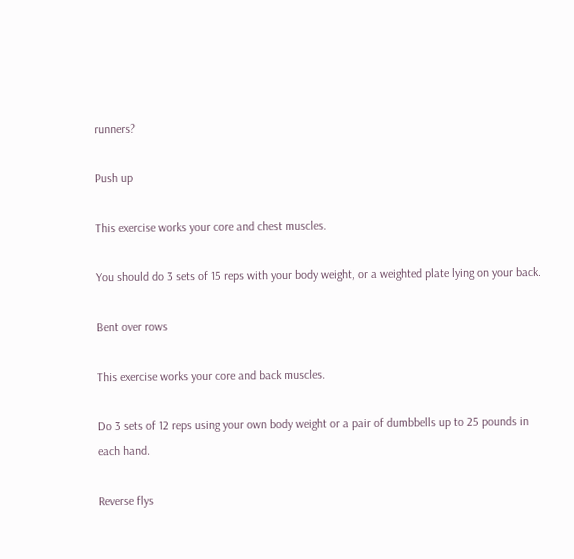runners?

Push up

This exercise works your core and chest muscles.

You should do 3 sets of 15 reps with your body weight, or a weighted plate lying on your back.

Bent over rows

This exercise works your core and back muscles.

Do 3 sets of 12 reps using your own body weight or a pair of dumbbells up to 25 pounds in each hand.

Reverse flys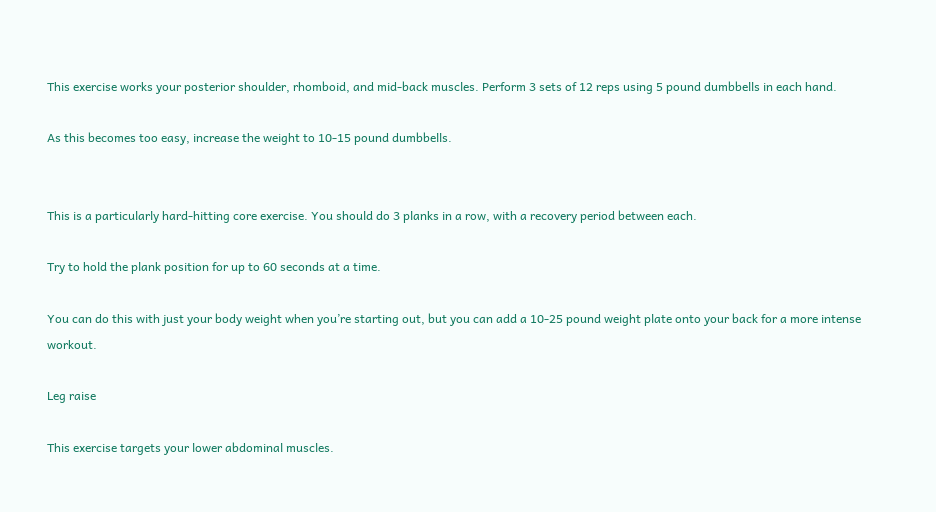This exercise works your posterior shoulder, rhomboid, and mid-back muscles. Perform 3 sets of 12 reps using 5 pound dumbbells in each hand.

As this becomes too easy, increase the weight to 10-15 pound dumbbells.


This is a particularly hard-hitting core exercise. You should do 3 planks in a row, with a recovery period between each.

Try to hold the plank position for up to 60 seconds at a time.

You can do this with just your body weight when you’re starting out, but you can add a 10-25 pound weight plate onto your back for a more intense workout.

Leg raise

This exercise targets your lower abdominal muscles.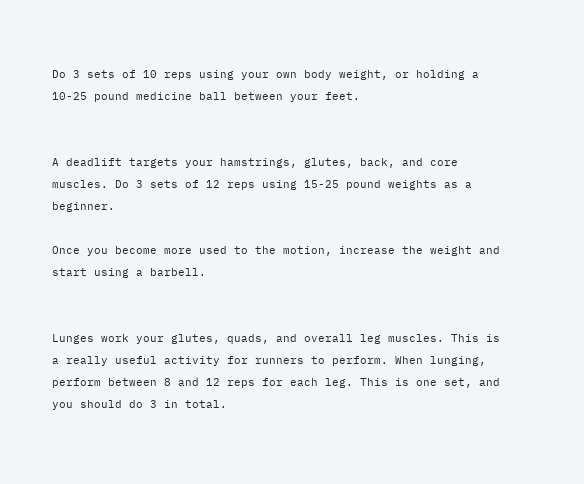Do 3 sets of 10 reps using your own body weight, or holding a 10-25 pound medicine ball between your feet.


A deadlift targets your hamstrings, glutes, back, and core muscles. Do 3 sets of 12 reps using 15-25 pound weights as a beginner.

Once you become more used to the motion, increase the weight and start using a barbell.


Lunges work your glutes, quads, and overall leg muscles. This is a really useful activity for runners to perform. When lunging, perform between 8 and 12 reps for each leg. This is one set, and you should do 3 in total.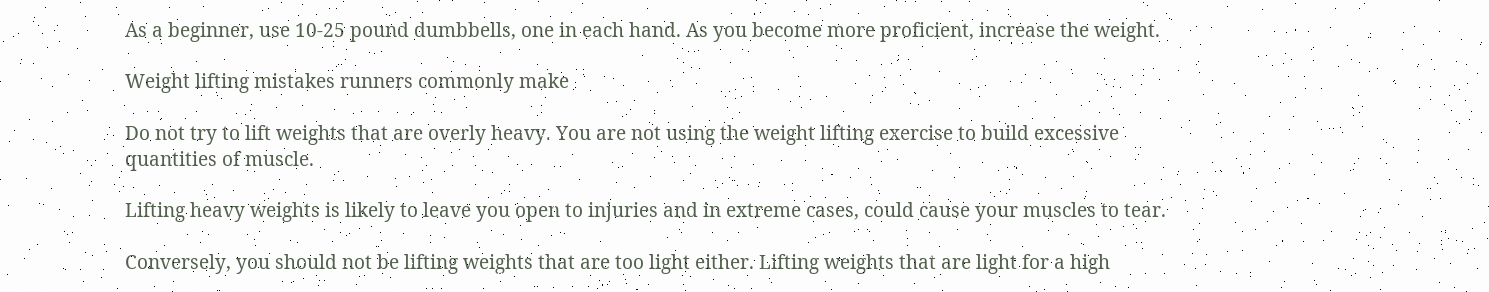As a beginner, use 10-25 pound dumbbells, one in each hand. As you become more proficient, increase the weight.

Weight lifting mistakes runners commonly make

Do not try to lift weights that are overly heavy. You are not using the weight lifting exercise to build excessive quantities of muscle.

Lifting heavy weights is likely to leave you open to injuries and in extreme cases, could cause your muscles to tear.

Conversely, you should not be lifting weights that are too light either. Lifting weights that are light for a high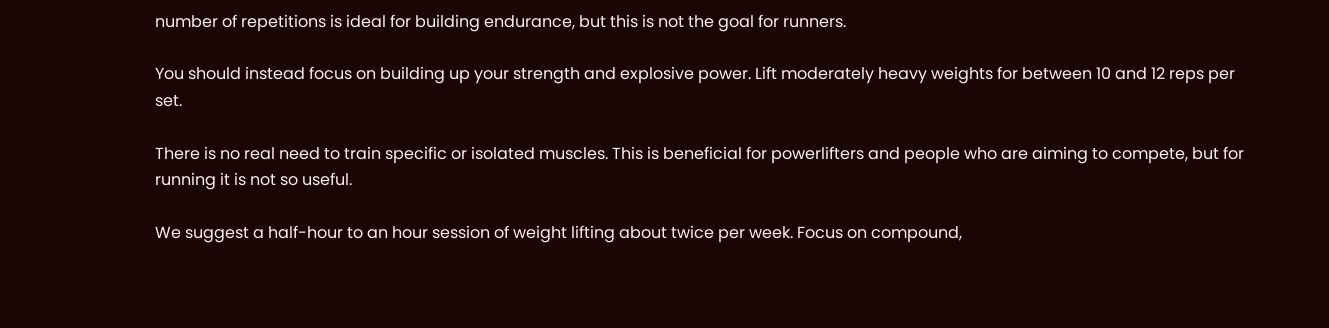number of repetitions is ideal for building endurance, but this is not the goal for runners.

You should instead focus on building up your strength and explosive power. Lift moderately heavy weights for between 10 and 12 reps per set.

There is no real need to train specific or isolated muscles. This is beneficial for powerlifters and people who are aiming to compete, but for running it is not so useful.

We suggest a half-hour to an hour session of weight lifting about twice per week. Focus on compound,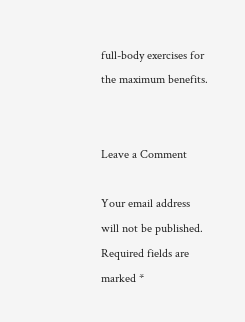full-body exercises for the maximum benefits.


Leave a Comment

Your email address will not be published. Required fields are marked *